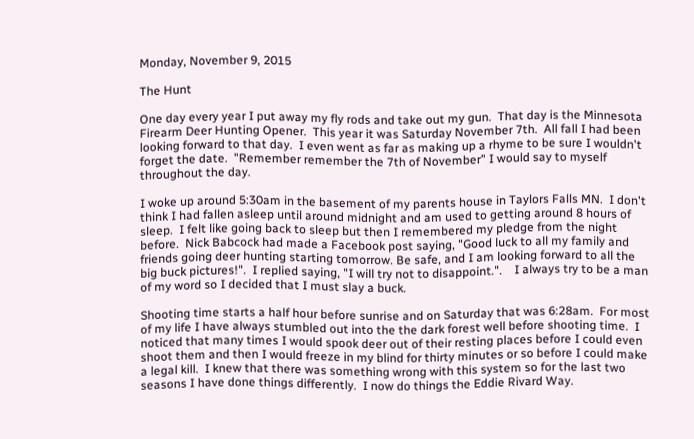Monday, November 9, 2015

The Hunt

One day every year I put away my fly rods and take out my gun.  That day is the Minnesota Firearm Deer Hunting Opener.  This year it was Saturday November 7th.  All fall I had been looking forward to that day.  I even went as far as making up a rhyme to be sure I wouldn't forget the date.  "Remember remember the 7th of November" I would say to myself throughout the day.

I woke up around 5:30am in the basement of my parents house in Taylors Falls MN.  I don't think I had fallen asleep until around midnight and am used to getting around 8 hours of sleep.  I felt like going back to sleep but then I remembered my pledge from the night before.  Nick Babcock had made a Facebook post saying, "Good luck to all my family and friends going deer hunting starting tomorrow. Be safe, and I am looking forward to all the big buck pictures!".  I replied saying, "I will try not to disappoint.".    I always try to be a man of my word so I decided that I must slay a buck.

Shooting time starts a half hour before sunrise and on Saturday that was 6:28am.  For most of my life I have always stumbled out into the the dark forest well before shooting time.  I noticed that many times I would spook deer out of their resting places before I could even shoot them and then I would freeze in my blind for thirty minutes or so before I could make a legal kill.  I knew that there was something wrong with this system so for the last two seasons I have done things differently.  I now do things the Eddie Rivard Way.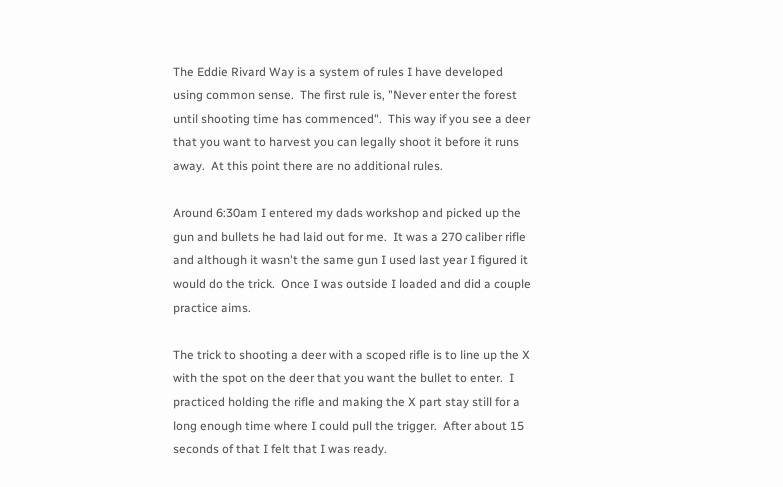The Eddie Rivard Way is a system of rules I have developed using common sense.  The first rule is, "Never enter the forest until shooting time has commenced".  This way if you see a deer that you want to harvest you can legally shoot it before it runs away.  At this point there are no additional rules.

Around 6:30am I entered my dads workshop and picked up the gun and bullets he had laid out for me.  It was a 270 caliber rifle and although it wasn't the same gun I used last year I figured it would do the trick.  Once I was outside I loaded and did a couple practice aims.

The trick to shooting a deer with a scoped rifle is to line up the X with the spot on the deer that you want the bullet to enter.  I practiced holding the rifle and making the X part stay still for a long enough time where I could pull the trigger.  After about 15 seconds of that I felt that I was ready.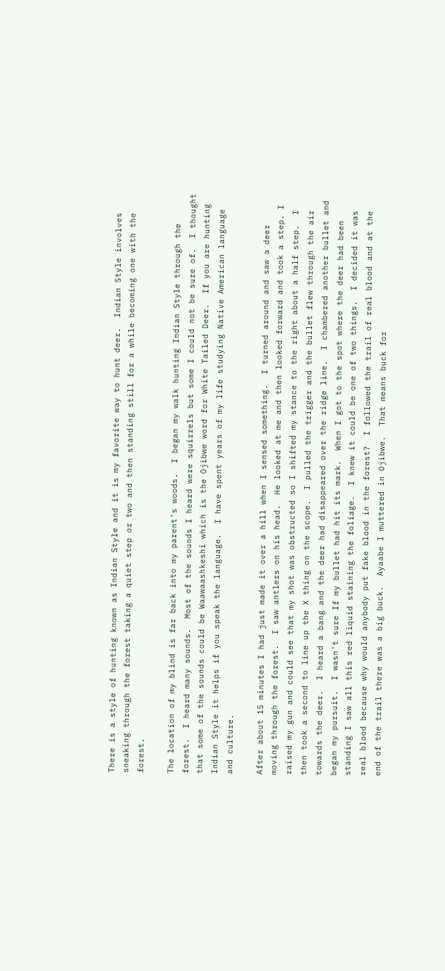There is a style of hunting known as Indian Style and it is my favorite way to hunt deer.  Indian Style involves sneaking through the forest taking a quiet step or two and then standing still for a while becoming one with the forest.

The location of my blind is far back into my parent's woods.  I began my walk hunting Indian Style through the forest.  I heard many sounds.  Most of the sounds I heard were squirrels but some I could not be sure of.  I thought that some of the sounds could be Waawaashkeshi which is the Ojibwe word for White Tailed Deer.  If you are hunting Indian Style it helps if you speak the language.  I have spent years of my life studying Native American language and culture.

After about 15 minutes I had just made it over a hill when I sensed something.  I turned around and saw a deer moving through the forest.  I saw antlers on his head.  He looked at me and then looked forward and took a step. I raised my gun and could see that my shot was obstructed so I shifted my stance to the right about a half step.  I then took a second to line up the X thing on the scope.  I pulled the trigger and the bullet flew through the air towards the deer.  I heard a bang and the deer had disappeared over the ridge line.  I chambered another bullet and began my pursuit.  I wasn't sure If my bullet had hit its mark.  When I got to the spot where the deer had been standing I saw all this red liquid staining the foliage.  I knew it could be one of two things.  I decided it was real blood because why would anybody put fake blood in the forest?  I followed the trail of real blood and at the end of the trail there was a big buck.  Ayaabe I muttered in Ojibwe.  That means buck for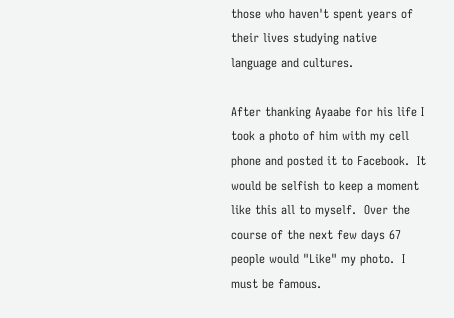those who haven't spent years of their lives studying native language and cultures.

After thanking Ayaabe for his life I took a photo of him with my cell phone and posted it to Facebook.  It would be selfish to keep a moment like this all to myself.  Over the course of the next few days 67 people would "Like" my photo.  I must be famous.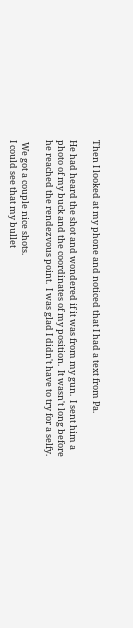Then I looked at my phone and noticed that I had a text from Pa.

He had heard the shot and wondered if it was from my gun.  I sent him a photo of my buck and the coordinates of my position.  It wasn't long before he reached the rendezvous point.  I was glad I didn't have to try for a selfy.

 We got a couple nice shots.
I could see that my bullet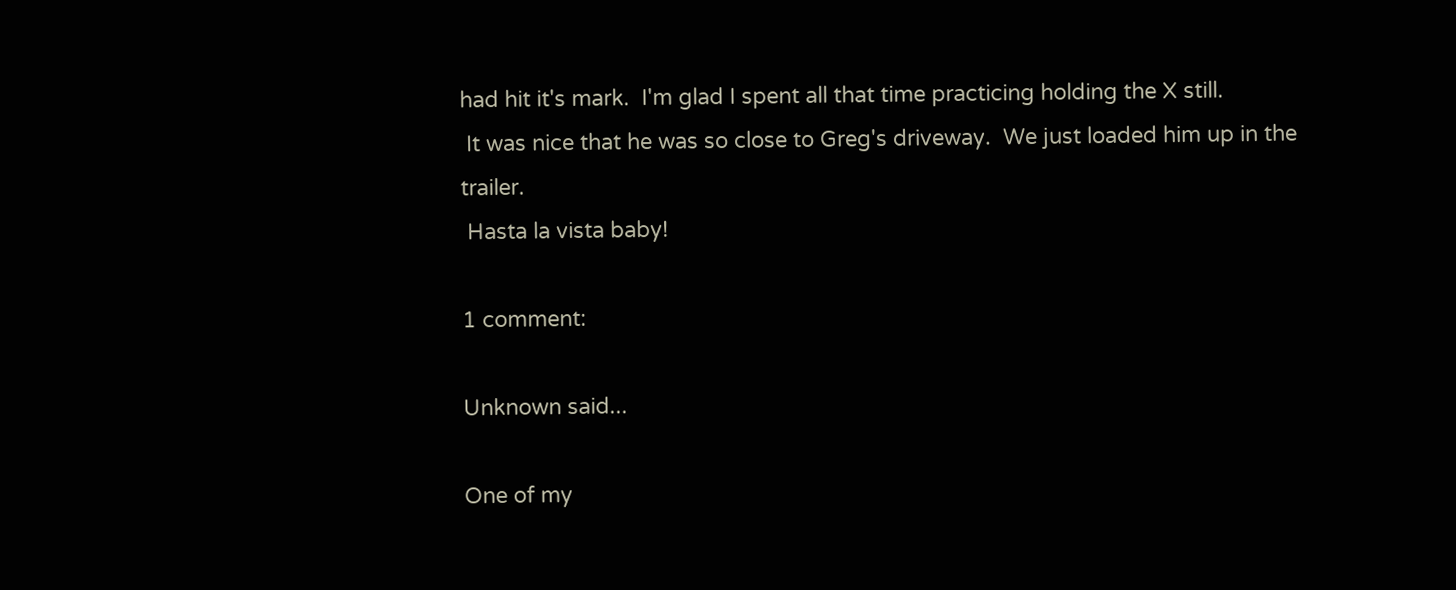had hit it's mark.  I'm glad I spent all that time practicing holding the X still.
 It was nice that he was so close to Greg's driveway.  We just loaded him up in the trailer.
 Hasta la vista baby!

1 comment:

Unknown said...

One of my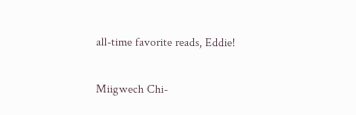all-time favorite reads, Eddie!

Miigwech Chi-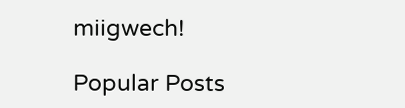miigwech!

Popular Posts